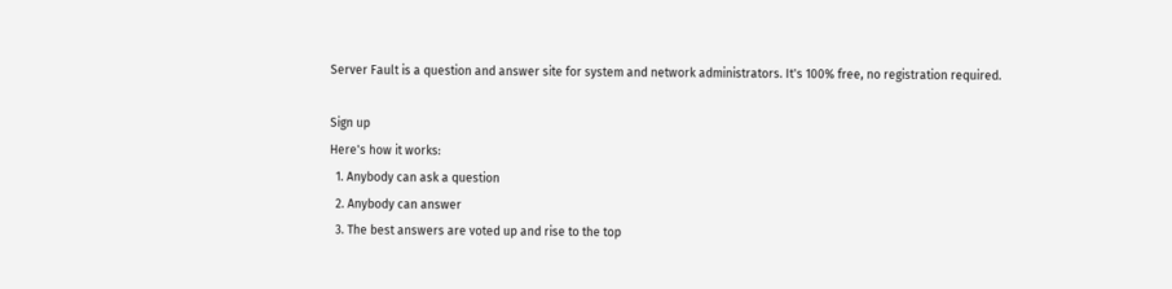Server Fault is a question and answer site for system and network administrators. It's 100% free, no registration required.

Sign up
Here's how it works:
  1. Anybody can ask a question
  2. Anybody can answer
  3. The best answers are voted up and rise to the top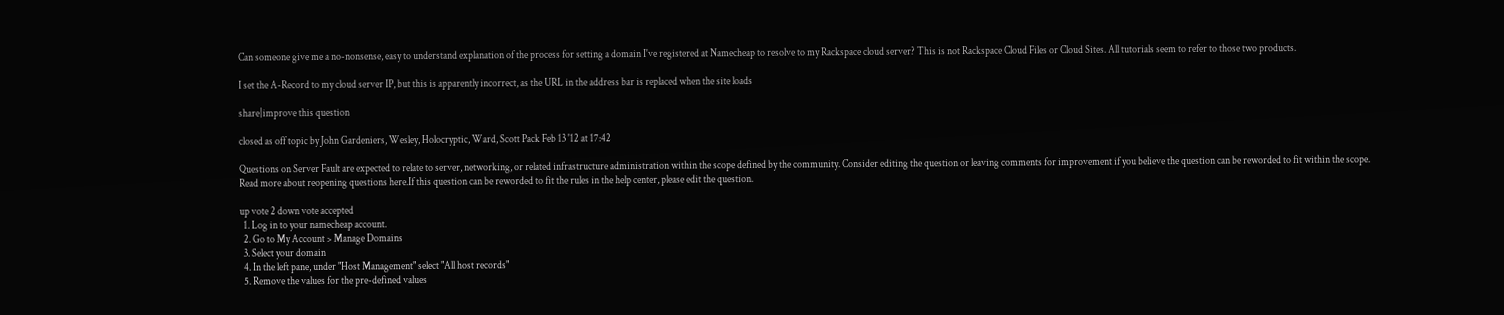Can someone give me a no-nonsense, easy to understand explanation of the process for setting a domain I've registered at Namecheap to resolve to my Rackspace cloud server? This is not Rackspace Cloud Files or Cloud Sites. All tutorials seem to refer to those two products.

I set the A-Record to my cloud server IP, but this is apparently incorrect, as the URL in the address bar is replaced when the site loads

share|improve this question

closed as off topic by John Gardeniers, Wesley, Holocryptic, Ward, Scott Pack Feb 13 '12 at 17:42

Questions on Server Fault are expected to relate to server, networking, or related infrastructure administration within the scope defined by the community. Consider editing the question or leaving comments for improvement if you believe the question can be reworded to fit within the scope. Read more about reopening questions here.If this question can be reworded to fit the rules in the help center, please edit the question.

up vote 2 down vote accepted
  1. Log in to your namecheap account.
  2. Go to My Account > Manage Domains
  3. Select your domain
  4. In the left pane, under "Host Management" select "All host records"
  5. Remove the values for the pre-defined values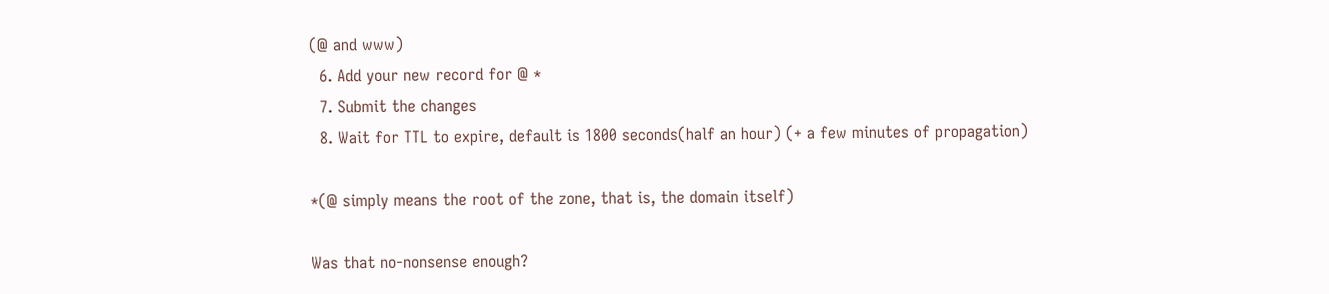(@ and www)
  6. Add your new record for @ *
  7. Submit the changes
  8. Wait for TTL to expire, default is 1800 seconds(half an hour) (+ a few minutes of propagation)

*(@ simply means the root of the zone, that is, the domain itself)

Was that no-nonsense enough?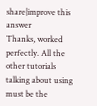share|improve this answer
Thanks, worked perfectly. All the other tutorials talking about using must be the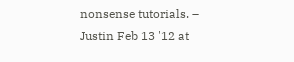nonsense tutorials. – Justin Feb 13 '12 at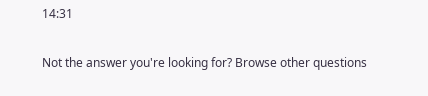14:31

Not the answer you're looking for? Browse other questions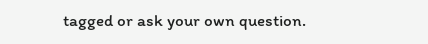tagged or ask your own question.